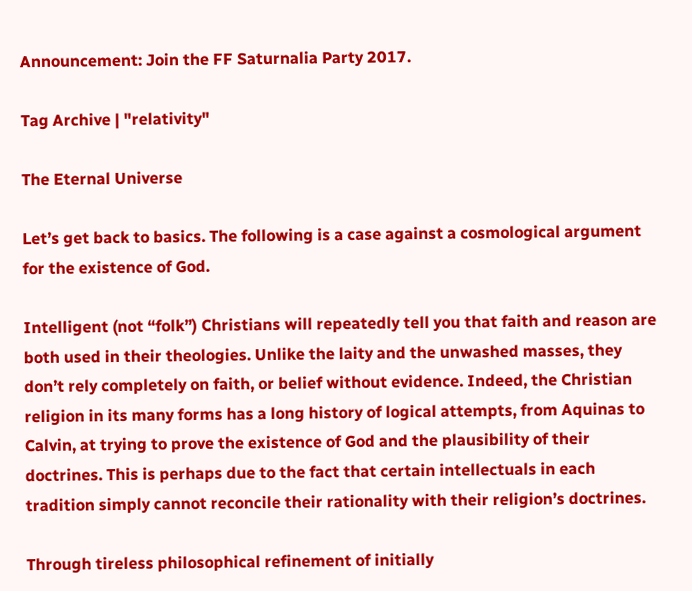Announcement: Join the FF Saturnalia Party 2017.

Tag Archive | "relativity"

The Eternal Universe

Let’s get back to basics. The following is a case against a cosmological argument for the existence of God.

Intelligent (not “folk”) Christians will repeatedly tell you that faith and reason are both used in their theologies. Unlike the laity and the unwashed masses, they don’t rely completely on faith, or belief without evidence. Indeed, the Christian religion in its many forms has a long history of logical attempts, from Aquinas to Calvin, at trying to prove the existence of God and the plausibility of their doctrines. This is perhaps due to the fact that certain intellectuals in each tradition simply cannot reconcile their rationality with their religion’s doctrines.

Through tireless philosophical refinement of initially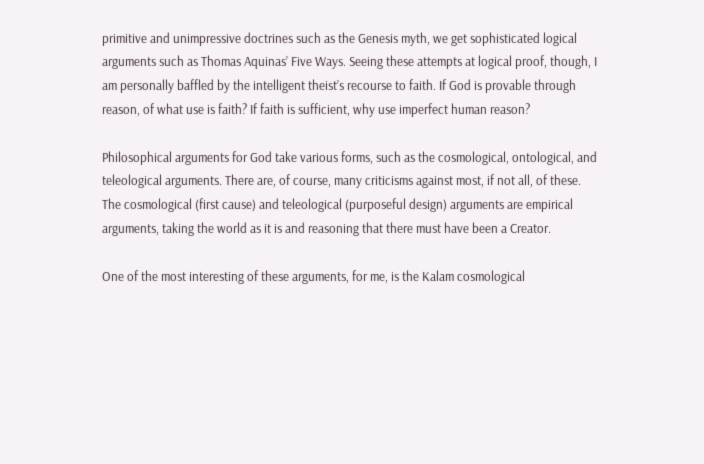primitive and unimpressive doctrines such as the Genesis myth, we get sophisticated logical arguments such as Thomas Aquinas’ Five Ways. Seeing these attempts at logical proof, though, I am personally baffled by the intelligent theist’s recourse to faith. If God is provable through reason, of what use is faith? If faith is sufficient, why use imperfect human reason?

Philosophical arguments for God take various forms, such as the cosmological, ontological, and teleological arguments. There are, of course, many criticisms against most, if not all, of these. The cosmological (first cause) and teleological (purposeful design) arguments are empirical arguments, taking the world as it is and reasoning that there must have been a Creator.

One of the most interesting of these arguments, for me, is the Kalam cosmological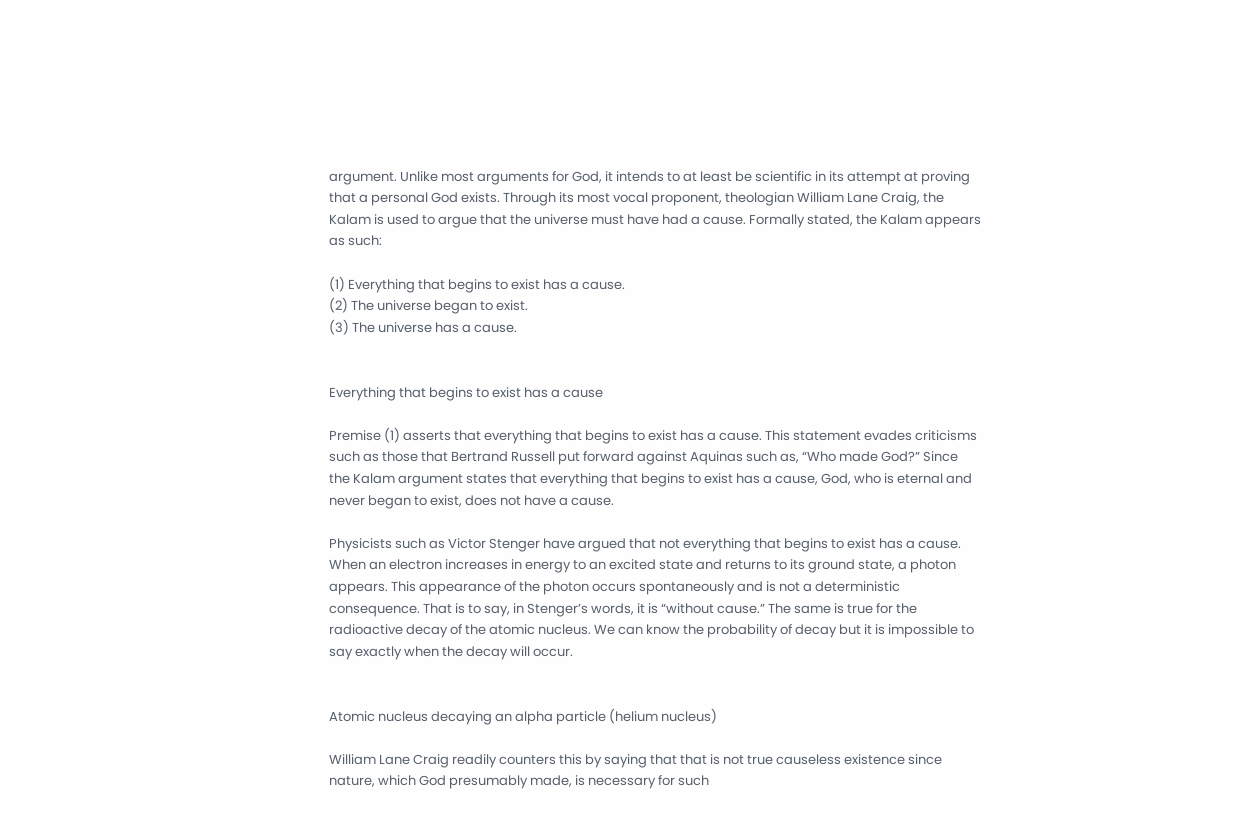argument. Unlike most arguments for God, it intends to at least be scientific in its attempt at proving that a personal God exists. Through its most vocal proponent, theologian William Lane Craig, the Kalam is used to argue that the universe must have had a cause. Formally stated, the Kalam appears as such:

(1) Everything that begins to exist has a cause.
(2) The universe began to exist.
(3) The universe has a cause.


Everything that begins to exist has a cause

Premise (1) asserts that everything that begins to exist has a cause. This statement evades criticisms such as those that Bertrand Russell put forward against Aquinas such as, “Who made God?” Since the Kalam argument states that everything that begins to exist has a cause, God, who is eternal and never began to exist, does not have a cause.

Physicists such as Victor Stenger have argued that not everything that begins to exist has a cause. When an electron increases in energy to an excited state and returns to its ground state, a photon appears. This appearance of the photon occurs spontaneously and is not a deterministic consequence. That is to say, in Stenger’s words, it is “without cause.” The same is true for the radioactive decay of the atomic nucleus. We can know the probability of decay but it is impossible to say exactly when the decay will occur.


Atomic nucleus decaying an alpha particle (helium nucleus)

William Lane Craig readily counters this by saying that that is not true causeless existence since nature, which God presumably made, is necessary for such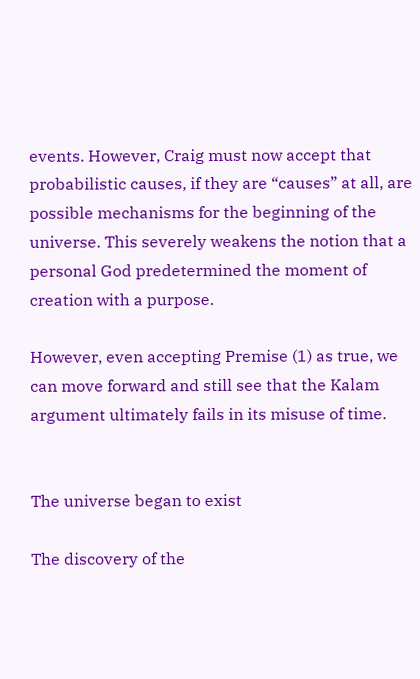events. However, Craig must now accept that probabilistic causes, if they are “causes” at all, are possible mechanisms for the beginning of the universe. This severely weakens the notion that a personal God predetermined the moment of creation with a purpose.

However, even accepting Premise (1) as true, we can move forward and still see that the Kalam argument ultimately fails in its misuse of time.


The universe began to exist

The discovery of the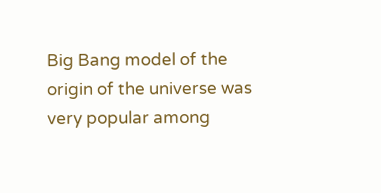Big Bang model of the origin of the universe was very popular among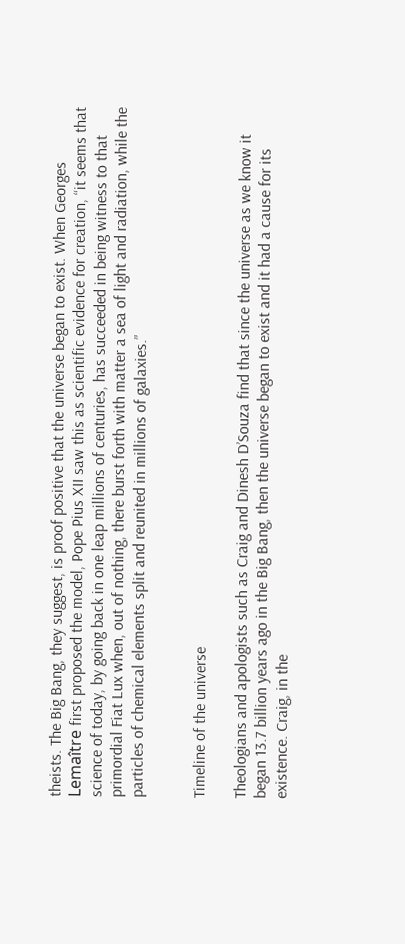theists. The Big Bang, they suggest, is proof positive that the universe began to exist. When Georges Lemaître first proposed the model, Pope Pius XII saw this as scientific evidence for creation, “it seems that science of today, by going back in one leap millions of centuries, has succeeded in being witness to that primordial Fiat Lux when, out of nothing, there burst forth with matter a sea of light and radiation, while the particles of chemical elements split and reunited in millions of galaxies.”


Timeline of the universe

Theologians and apologists such as Craig and Dinesh D’Souza find that since the universe as we know it began 13.7 billion years ago in the Big Bang, then the universe began to exist and it had a cause for its existence. Craig, in the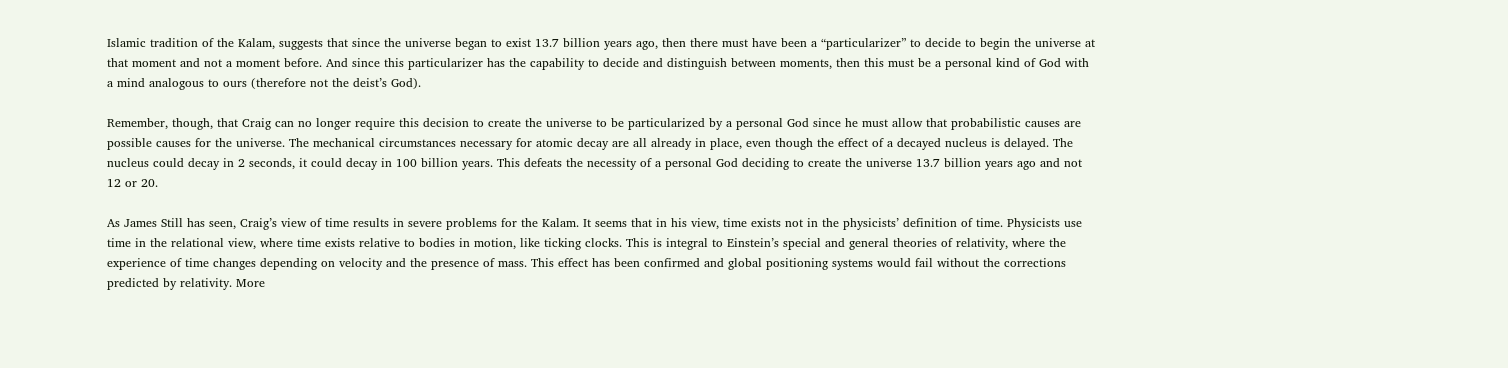Islamic tradition of the Kalam, suggests that since the universe began to exist 13.7 billion years ago, then there must have been a “particularizer” to decide to begin the universe at that moment and not a moment before. And since this particularizer has the capability to decide and distinguish between moments, then this must be a personal kind of God with a mind analogous to ours (therefore not the deist’s God).

Remember, though, that Craig can no longer require this decision to create the universe to be particularized by a personal God since he must allow that probabilistic causes are possible causes for the universe. The mechanical circumstances necessary for atomic decay are all already in place, even though the effect of a decayed nucleus is delayed. The nucleus could decay in 2 seconds, it could decay in 100 billion years. This defeats the necessity of a personal God deciding to create the universe 13.7 billion years ago and not 12 or 20.

As James Still has seen, Craig’s view of time results in severe problems for the Kalam. It seems that in his view, time exists not in the physicists’ definition of time. Physicists use time in the relational view, where time exists relative to bodies in motion, like ticking clocks. This is integral to Einstein’s special and general theories of relativity, where the experience of time changes depending on velocity and the presence of mass. This effect has been confirmed and global positioning systems would fail without the corrections predicted by relativity. More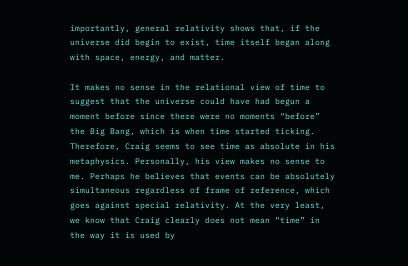importantly, general relativity shows that, if the universe did begin to exist, time itself began along with space, energy, and matter.

It makes no sense in the relational view of time to suggest that the universe could have had begun a moment before since there were no moments “before” the Big Bang, which is when time started ticking. Therefore, Craig seems to see time as absolute in his metaphysics. Personally, his view makes no sense to me. Perhaps he believes that events can be absolutely simultaneous regardless of frame of reference, which goes against special relativity. At the very least, we know that Craig clearly does not mean “time” in the way it is used by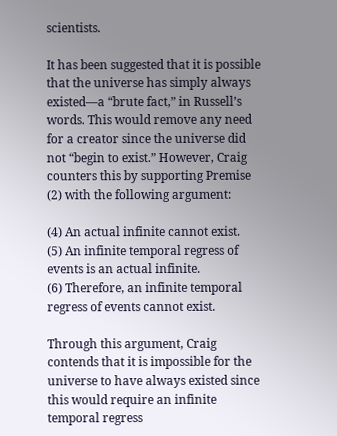scientists.

It has been suggested that it is possible that the universe has simply always existed—a “brute fact,” in Russell’s words. This would remove any need for a creator since the universe did not “begin to exist.” However, Craig counters this by supporting Premise (2) with the following argument:

(4) An actual infinite cannot exist.
(5) An infinite temporal regress of events is an actual infinite.
(6) Therefore, an infinite temporal regress of events cannot exist.

Through this argument, Craig contends that it is impossible for the universe to have always existed since this would require an infinite temporal regress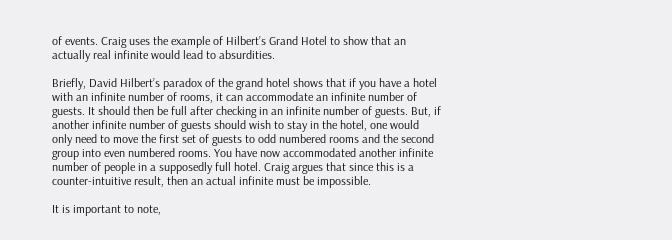of events. Craig uses the example of Hilbert’s Grand Hotel to show that an actually real infinite would lead to absurdities.

Briefly, David Hilbert’s paradox of the grand hotel shows that if you have a hotel with an infinite number of rooms, it can accommodate an infinite number of guests. It should then be full after checking in an infinite number of guests. But, if another infinite number of guests should wish to stay in the hotel, one would only need to move the first set of guests to odd numbered rooms and the second group into even numbered rooms. You have now accommodated another infinite number of people in a supposedly full hotel. Craig argues that since this is a counter-intuitive result, then an actual infinite must be impossible.

It is important to note,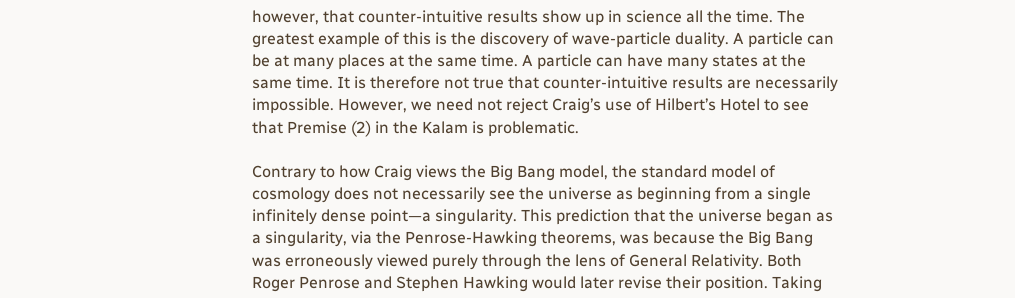however, that counter-intuitive results show up in science all the time. The greatest example of this is the discovery of wave-particle duality. A particle can be at many places at the same time. A particle can have many states at the same time. It is therefore not true that counter-intuitive results are necessarily impossible. However, we need not reject Craig’s use of Hilbert’s Hotel to see that Premise (2) in the Kalam is problematic.

Contrary to how Craig views the Big Bang model, the standard model of cosmology does not necessarily see the universe as beginning from a single infinitely dense point—a singularity. This prediction that the universe began as a singularity, via the Penrose-Hawking theorems, was because the Big Bang was erroneously viewed purely through the lens of General Relativity. Both Roger Penrose and Stephen Hawking would later revise their position. Taking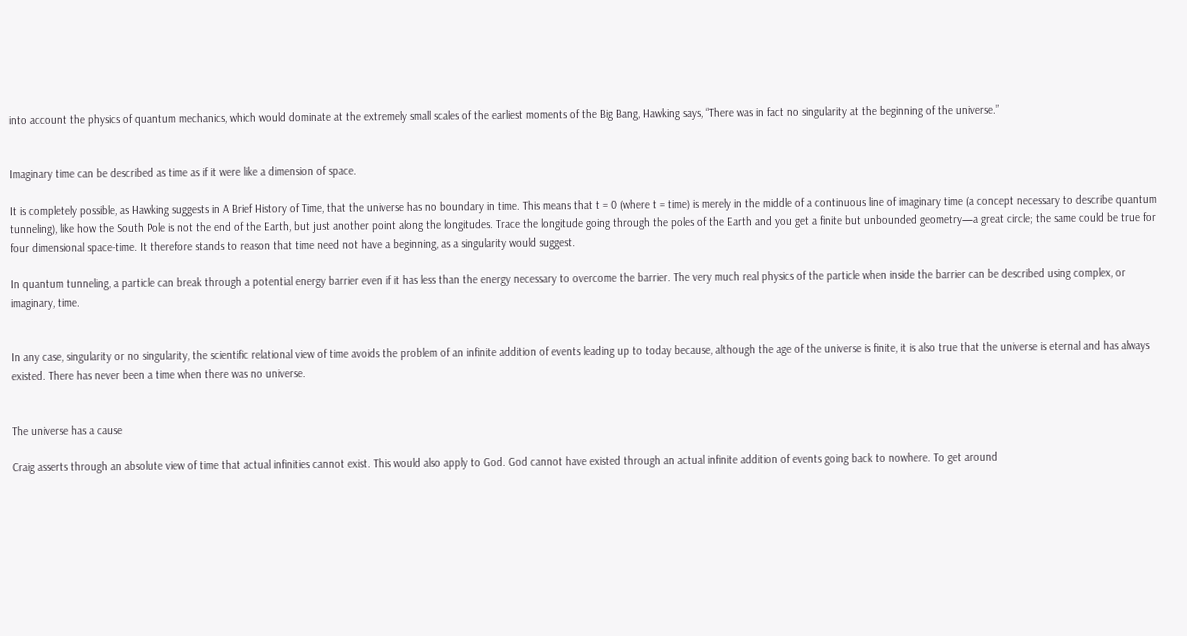into account the physics of quantum mechanics, which would dominate at the extremely small scales of the earliest moments of the Big Bang, Hawking says, “There was in fact no singularity at the beginning of the universe.”


Imaginary time can be described as time as if it were like a dimension of space.

It is completely possible, as Hawking suggests in A Brief History of Time, that the universe has no boundary in time. This means that t = 0 (where t = time) is merely in the middle of a continuous line of imaginary time (a concept necessary to describe quantum tunneling), like how the South Pole is not the end of the Earth, but just another point along the longitudes. Trace the longitude going through the poles of the Earth and you get a finite but unbounded geometry—a great circle; the same could be true for four dimensional space-time. It therefore stands to reason that time need not have a beginning, as a singularity would suggest.

In quantum tunneling, a particle can break through a potential energy barrier even if it has less than the energy necessary to overcome the barrier. The very much real physics of the particle when inside the barrier can be described using complex, or imaginary, time.


In any case, singularity or no singularity, the scientific relational view of time avoids the problem of an infinite addition of events leading up to today because, although the age of the universe is finite, it is also true that the universe is eternal and has always existed. There has never been a time when there was no universe.


The universe has a cause

Craig asserts through an absolute view of time that actual infinities cannot exist. This would also apply to God. God cannot have existed through an actual infinite addition of events going back to nowhere. To get around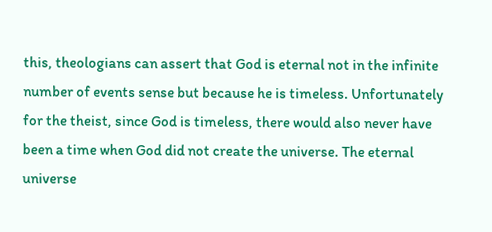this, theologians can assert that God is eternal not in the infinite number of events sense but because he is timeless. Unfortunately for the theist, since God is timeless, there would also never have been a time when God did not create the universe. The eternal universe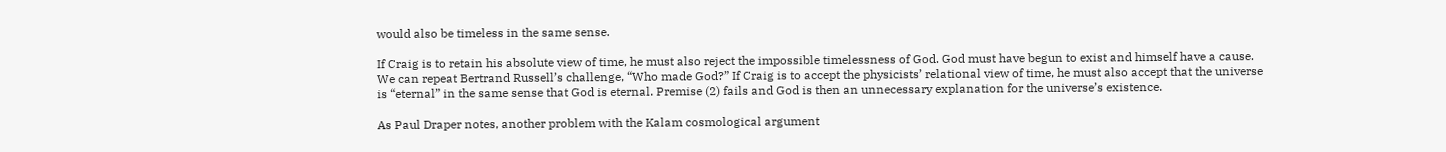would also be timeless in the same sense.

If Craig is to retain his absolute view of time, he must also reject the impossible timelessness of God. God must have begun to exist and himself have a cause. We can repeat Bertrand Russell’s challenge, “Who made God?” If Craig is to accept the physicists’ relational view of time, he must also accept that the universe is “eternal” in the same sense that God is eternal. Premise (2) fails and God is then an unnecessary explanation for the universe’s existence.

As Paul Draper notes, another problem with the Kalam cosmological argument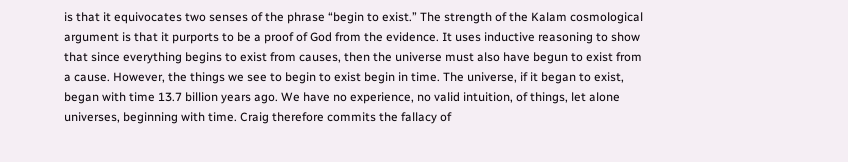is that it equivocates two senses of the phrase “begin to exist.” The strength of the Kalam cosmological argument is that it purports to be a proof of God from the evidence. It uses inductive reasoning to show that since everything begins to exist from causes, then the universe must also have begun to exist from a cause. However, the things we see to begin to exist begin in time. The universe, if it began to exist, began with time 13.7 billion years ago. We have no experience, no valid intuition, of things, let alone universes, beginning with time. Craig therefore commits the fallacy of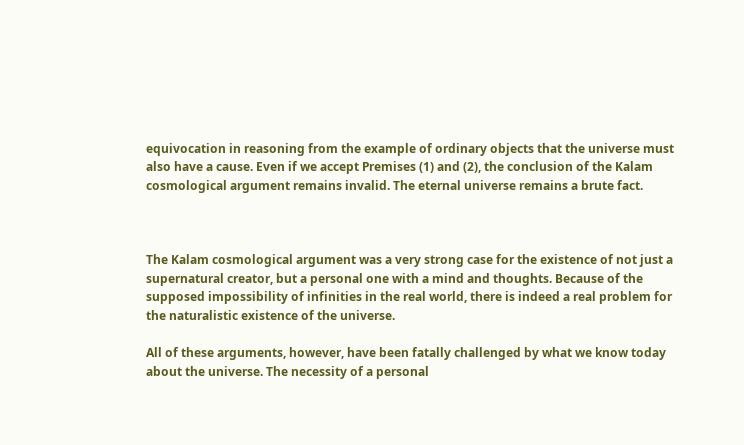equivocation in reasoning from the example of ordinary objects that the universe must also have a cause. Even if we accept Premises (1) and (2), the conclusion of the Kalam cosmological argument remains invalid. The eternal universe remains a brute fact.



The Kalam cosmological argument was a very strong case for the existence of not just a supernatural creator, but a personal one with a mind and thoughts. Because of the supposed impossibility of infinities in the real world, there is indeed a real problem for the naturalistic existence of the universe.

All of these arguments, however, have been fatally challenged by what we know today about the universe. The necessity of a personal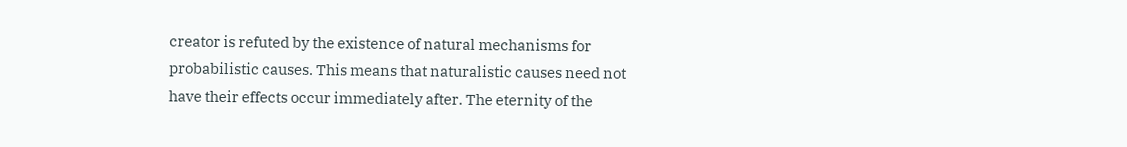creator is refuted by the existence of natural mechanisms for probabilistic causes. This means that naturalistic causes need not have their effects occur immediately after. The eternity of the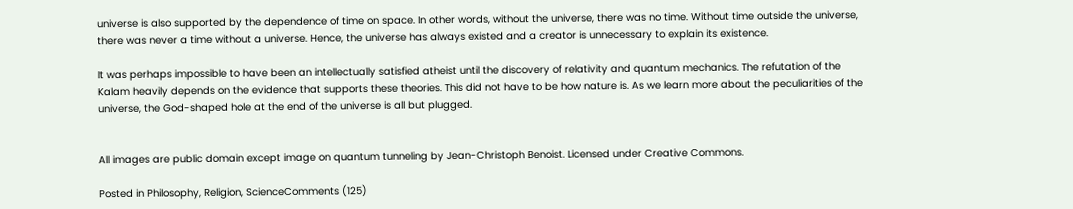universe is also supported by the dependence of time on space. In other words, without the universe, there was no time. Without time outside the universe, there was never a time without a universe. Hence, the universe has always existed and a creator is unnecessary to explain its existence.

It was perhaps impossible to have been an intellectually satisfied atheist until the discovery of relativity and quantum mechanics. The refutation of the Kalam heavily depends on the evidence that supports these theories. This did not have to be how nature is. As we learn more about the peculiarities of the universe, the God-shaped hole at the end of the universe is all but plugged.


All images are public domain except image on quantum tunneling by Jean-Christoph Benoist. Licensed under Creative Commons.

Posted in Philosophy, Religion, ScienceComments (125)